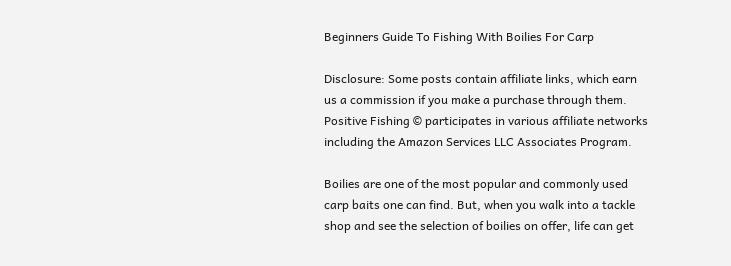Beginners Guide To Fishing With Boilies For Carp

Disclosure: Some posts contain affiliate links, which earn us a commission if you make a purchase through them. Positive Fishing © participates in various affiliate networks including the Amazon Services LLC Associates Program.

Boilies are one of the most popular and commonly used carp baits one can find. But, when you walk into a tackle shop and see the selection of boilies on offer, life can get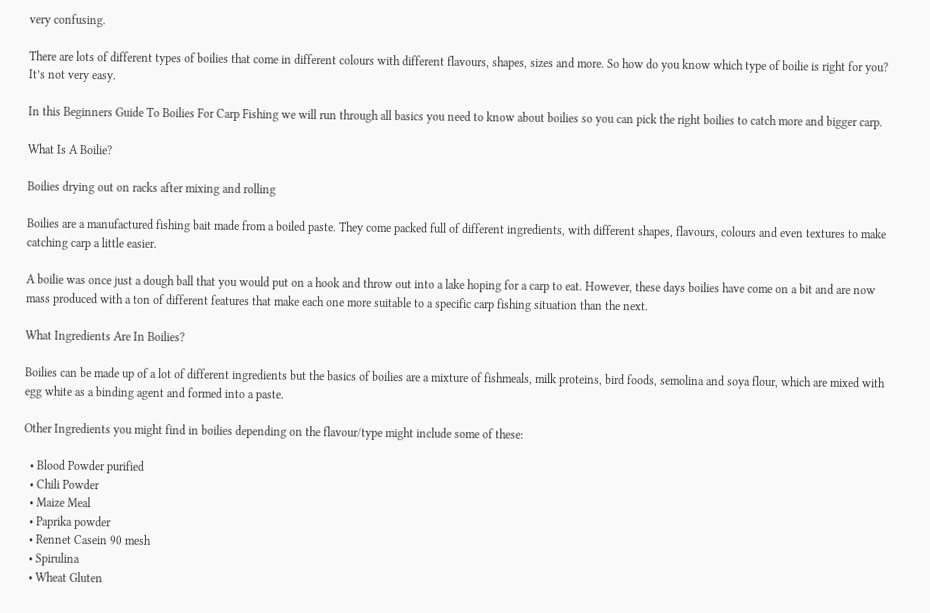very confusing.

There are lots of different types of boilies that come in different colours with different flavours, shapes, sizes and more. So how do you know which type of boilie is right for you? It’s not very easy.

In this Beginners Guide To Boilies For Carp Fishing we will run through all basics you need to know about boilies so you can pick the right boilies to catch more and bigger carp.

What Is A Boilie?

Boilies drying out on racks after mixing and rolling

Boilies are a manufactured fishing bait made from a boiled paste. They come packed full of different ingredients, with different shapes, flavours, colours and even textures to make catching carp a little easier.

A boilie was once just a dough ball that you would put on a hook and throw out into a lake hoping for a carp to eat. However, these days boilies have come on a bit and are now mass produced with a ton of different features that make each one more suitable to a specific carp fishing situation than the next.

What Ingredients Are In Boilies?

Boilies can be made up of a lot of different ingredients but the basics of boilies are a mixture of fishmeals, milk proteins, bird foods, semolina and soya flour, which are mixed with egg white as a binding agent and formed into a paste.

Other Ingredients you might find in boilies depending on the flavour/type might include some of these:

  • Blood Powder purified
  • Chili Powder
  • Maize Meal
  • Paprika powder
  • Rennet Casein 90 mesh
  • Spirulina
  • Wheat Gluten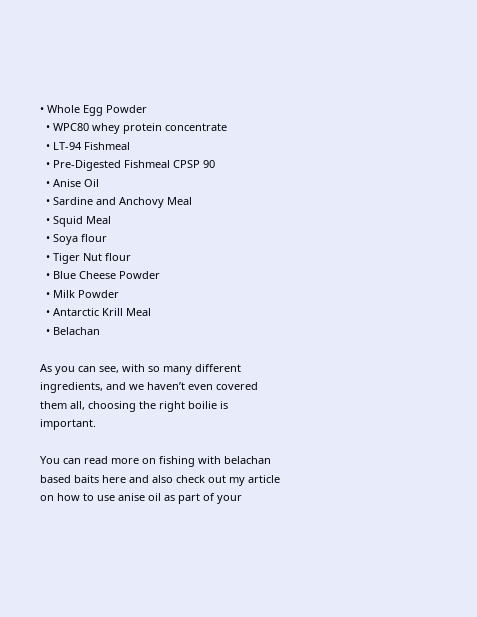• Whole Egg Powder
  • WPC80 whey protein concentrate
  • LT-94 Fishmeal
  • Pre-Digested Fishmeal CPSP 90
  • Anise Oil
  • Sardine and Anchovy Meal
  • Squid Meal
  • Soya flour
  • Tiger Nut flour
  • Blue Cheese Powder
  • Milk Powder
  • Antarctic Krill Meal
  • Belachan

As you can see, with so many different ingredients, and we haven’t even covered them all, choosing the right boilie is important.

You can read more on fishing with belachan based baits here and also check out my article on how to use anise oil as part of your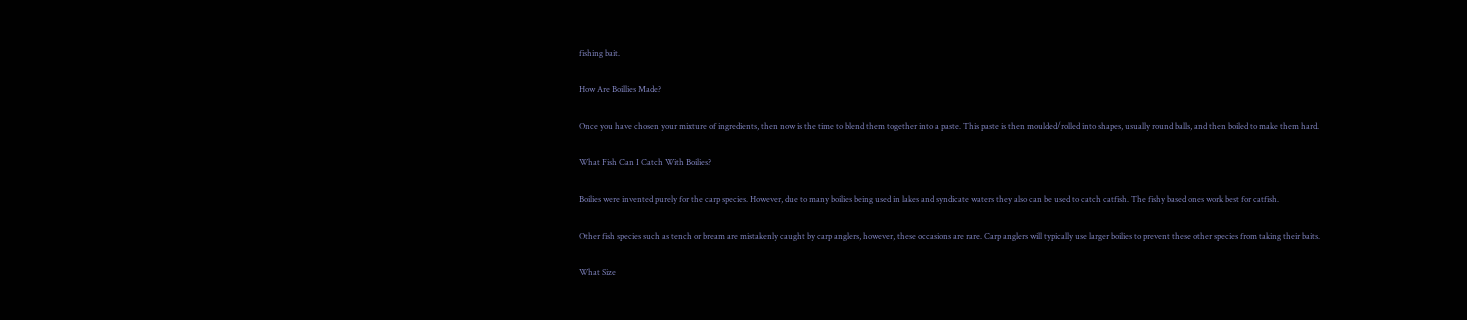fishing bait.

How Are Boillies Made?

Once you have chosen your mixture of ingredients, then now is the time to blend them together into a paste. This paste is then moulded/rolled into shapes, usually round balls, and then boiled to make them hard.

What Fish Can I Catch With Boilies?

Boilies were invented purely for the carp species. However, due to many boilies being used in lakes and syndicate waters they also can be used to catch catfish. The fishy based ones work best for catfish.

Other fish species such as tench or bream are mistakenly caught by carp anglers, however, these occasions are rare. Carp anglers will typically use larger boilies to prevent these other species from taking their baits.

What Size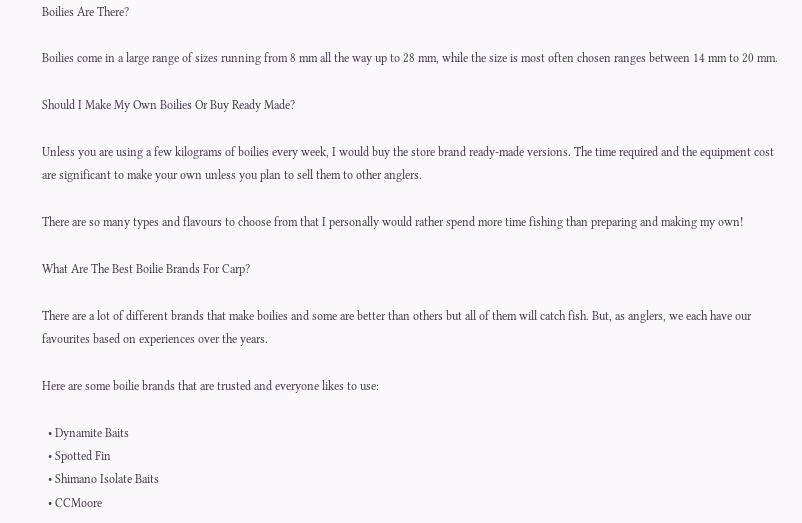Boilies Are There?

Boilies come in a large range of sizes running from 8 mm all the way up to 28 mm, while the size is most often chosen ranges between 14 mm to 20 mm.

Should I Make My Own Boilies Or Buy Ready Made?

Unless you are using a few kilograms of boilies every week, I would buy the store brand ready-made versions. The time required and the equipment cost are significant to make your own unless you plan to sell them to other anglers.

There are so many types and flavours to choose from that I personally would rather spend more time fishing than preparing and making my own!

What Are The Best Boilie Brands For Carp?

There are a lot of different brands that make boilies and some are better than others but all of them will catch fish. But, as anglers, we each have our favourites based on experiences over the years.

Here are some boilie brands that are trusted and everyone likes to use:

  • Dynamite Baits
  • Spotted Fin
  • Shimano Isolate Baits
  • CCMoore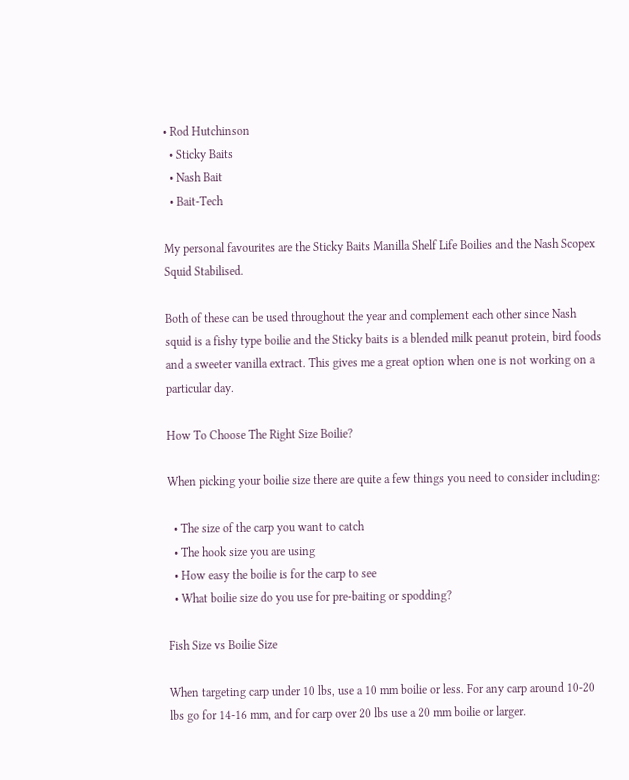• Rod Hutchinson
  • Sticky Baits
  • Nash Bait
  • Bait-Tech

My personal favourites are the Sticky Baits Manilla Shelf Life Boilies and the Nash Scopex Squid Stabilised.

Both of these can be used throughout the year and complement each other since Nash squid is a fishy type boilie and the Sticky baits is a blended milk peanut protein, bird foods and a sweeter vanilla extract. This gives me a great option when one is not working on a particular day.

How To Choose The Right Size Boilie?

When picking your boilie size there are quite a few things you need to consider including:

  • The size of the carp you want to catch
  • The hook size you are using
  • How easy the boilie is for the carp to see
  • What boilie size do you use for pre-baiting or spodding?

Fish Size vs Boilie Size

When targeting carp under 10 lbs, use a 10 mm boilie or less. For any carp around 10-20 lbs go for 14-16 mm, and for carp over 20 lbs use a 20 mm boilie or larger.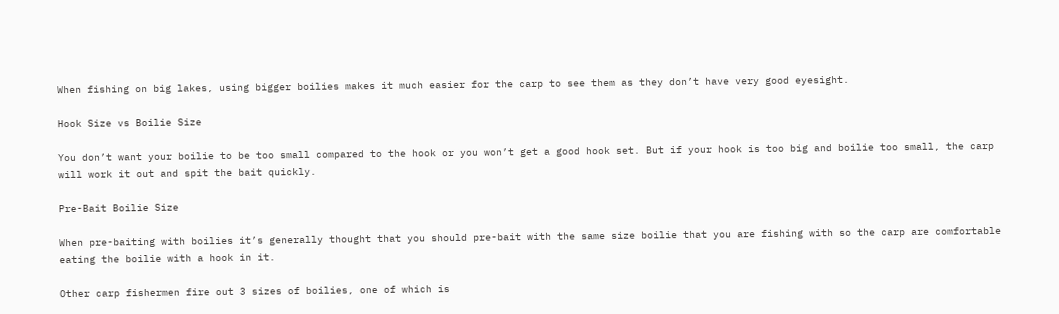When fishing on big lakes, using bigger boilies makes it much easier for the carp to see them as they don’t have very good eyesight.

Hook Size vs Boilie Size

You don’t want your boilie to be too small compared to the hook or you won’t get a good hook set. But if your hook is too big and boilie too small, the carp will work it out and spit the bait quickly.

Pre-Bait Boilie Size

When pre-baiting with boilies it’s generally thought that you should pre-bait with the same size boilie that you are fishing with so the carp are comfortable eating the boilie with a hook in it.

Other carp fishermen fire out 3 sizes of boilies, one of which is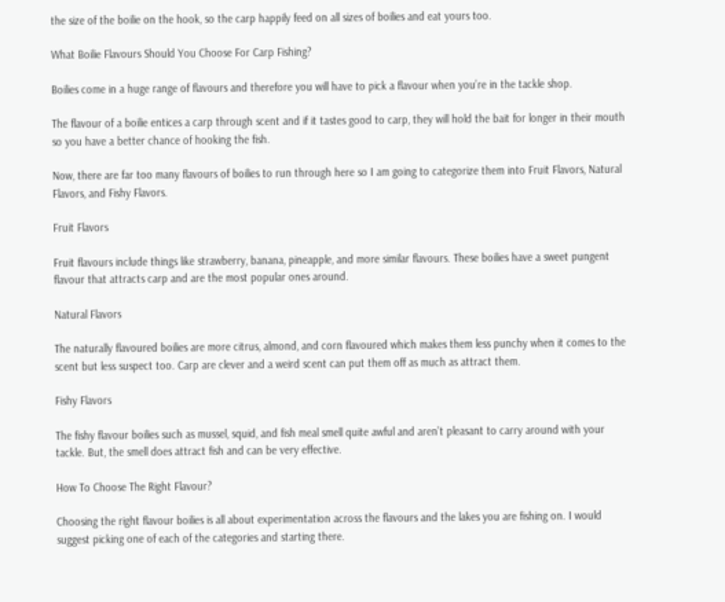the size of the boilie on the hook, so the carp happily feed on all sizes of boilies and eat yours too.

What Boilie Flavours Should You Choose For Carp Fishing?

Boilies come in a huge range of flavours and therefore you will have to pick a flavour when you’re in the tackle shop.

The flavour of a boilie entices a carp through scent and if it tastes good to carp, they will hold the bait for longer in their mouth so you have a better chance of hooking the fish.

Now, there are far too many flavours of boilies to run through here so I am going to categorize them into Fruit Flavors, Natural Flavors, and Fishy Flavors.

Fruit Flavors

Fruit flavours include things like strawberry, banana, pineapple, and more similar flavours. These boilies have a sweet pungent flavour that attracts carp and are the most popular ones around.

Natural Flavors

The naturally flavoured boilies are more citrus, almond, and corn flavoured which makes them less punchy when it comes to the scent but less suspect too. Carp are clever and a weird scent can put them off as much as attract them.

Fishy Flavors

The fishy flavour boilies such as mussel, squid, and fish meal smell quite awful and aren’t pleasant to carry around with your tackle. But, the smell does attract fish and can be very effective.

How To Choose The Right Flavour?

Choosing the right flavour boilies is all about experimentation across the flavours and the lakes you are fishing on. I would suggest picking one of each of the categories and starting there.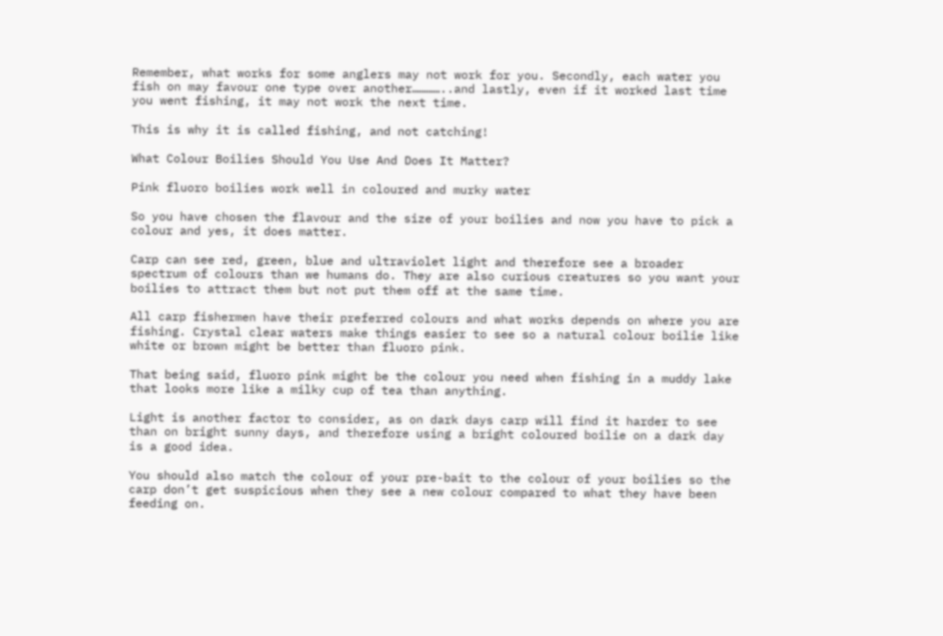Remember, what works for some anglers may not work for you. Secondly, each water you fish on may favour one type over another…………..and lastly, even if it worked last time you went fishing, it may not work the next time.

This is why it is called fishing, and not catching!

What Colour Boilies Should You Use And Does It Matter?

Pink fluoro boilies work well in coloured and murky water

So you have chosen the flavour and the size of your boilies and now you have to pick a colour and yes, it does matter.

Carp can see red, green, blue and ultraviolet light and therefore see a broader spectrum of colours than we humans do. They are also curious creatures so you want your boilies to attract them but not put them off at the same time.

All carp fishermen have their preferred colours and what works depends on where you are fishing. Crystal clear waters make things easier to see so a natural colour boilie like white or brown might be better than fluoro pink.

That being said, fluoro pink might be the colour you need when fishing in a muddy lake that looks more like a milky cup of tea than anything.

Light is another factor to consider, as on dark days carp will find it harder to see than on bright sunny days, and therefore using a bright coloured boilie on a dark day is a good idea.

You should also match the colour of your pre-bait to the colour of your boilies so the carp don’t get suspicious when they see a new colour compared to what they have been feeding on.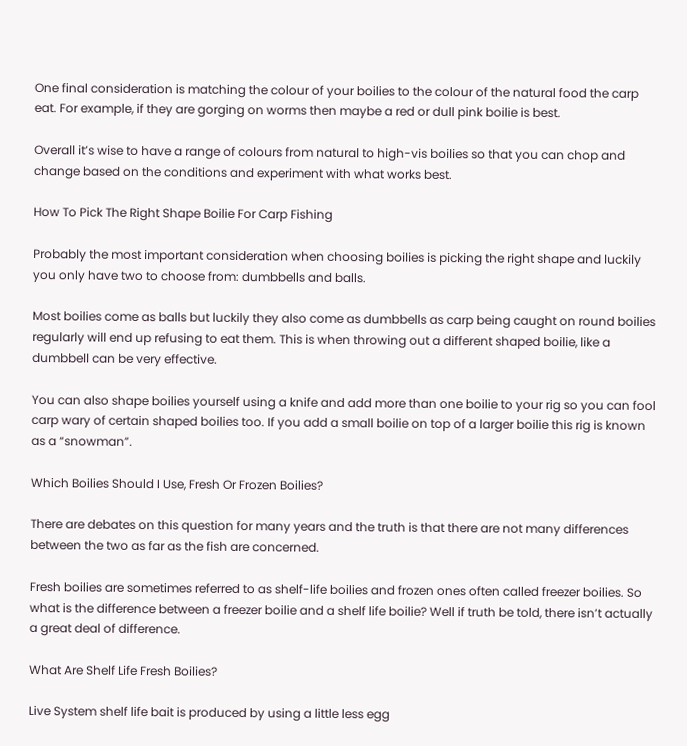One final consideration is matching the colour of your boilies to the colour of the natural food the carp eat. For example, if they are gorging on worms then maybe a red or dull pink boilie is best.

Overall it’s wise to have a range of colours from natural to high-vis boilies so that you can chop and change based on the conditions and experiment with what works best.

How To Pick The Right Shape Boilie For Carp Fishing

Probably the most important consideration when choosing boilies is picking the right shape and luckily you only have two to choose from: dumbbells and balls.

Most boilies come as balls but luckily they also come as dumbbells as carp being caught on round boilies regularly will end up refusing to eat them. This is when throwing out a different shaped boilie, like a dumbbell can be very effective.

You can also shape boilies yourself using a knife and add more than one boilie to your rig so you can fool carp wary of certain shaped boilies too. If you add a small boilie on top of a larger boilie this rig is known as a “snowman”.

Which Boilies Should I Use, Fresh Or Frozen Boilies?

There are debates on this question for many years and the truth is that there are not many differences between the two as far as the fish are concerned.

Fresh boilies are sometimes referred to as shelf-life boilies and frozen ones often called freezer boilies. So what is the difference between a freezer boilie and a shelf life boilie? Well if truth be told, there isn’t actually a great deal of difference.

What Are Shelf Life Fresh Boilies?

Live System shelf life bait is produced by using a little less egg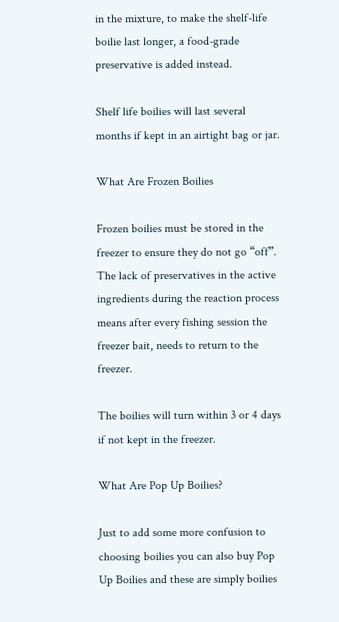in the mixture, to make the shelf-life boilie last longer, a food-grade preservative is added instead.

Shelf life boilies will last several months if kept in an airtight bag or jar.

What Are Frozen Boilies

Frozen boilies must be stored in the freezer to ensure they do not go “off”. The lack of preservatives in the active ingredients during the reaction process means after every fishing session the freezer bait, needs to return to the freezer.

The boilies will turn within 3 or 4 days if not kept in the freezer.

What Are Pop Up Boilies?

Just to add some more confusion to choosing boilies you can also buy Pop Up Boilies and these are simply boilies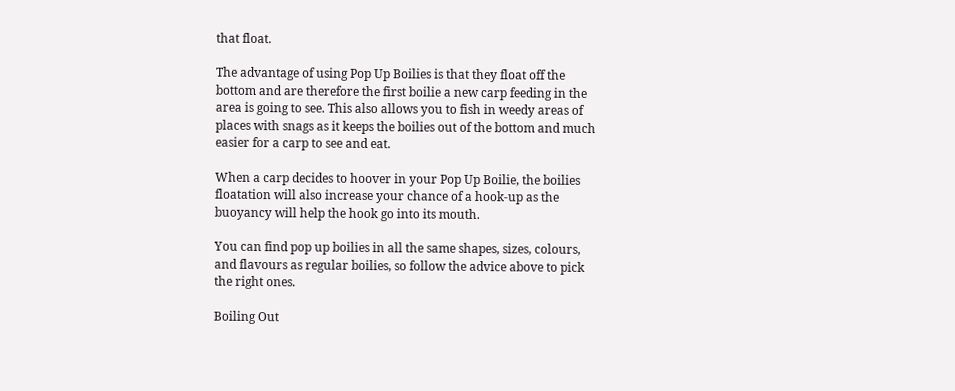that float.

The advantage of using Pop Up Boilies is that they float off the bottom and are therefore the first boilie a new carp feeding in the area is going to see. This also allows you to fish in weedy areas of places with snags as it keeps the boilies out of the bottom and much easier for a carp to see and eat.

When a carp decides to hoover in your Pop Up Boilie, the boilies floatation will also increase your chance of a hook-up as the buoyancy will help the hook go into its mouth.

You can find pop up boilies in all the same shapes, sizes, colours, and flavours as regular boilies, so follow the advice above to pick the right ones.

Boiling Out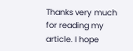Thanks very much for reading my article. I hope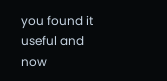you found it useful and now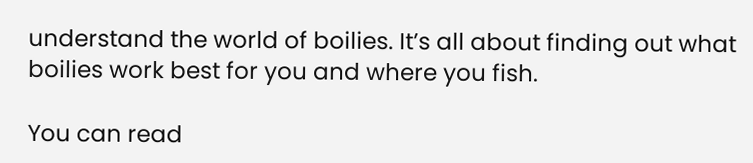understand the world of boilies. It’s all about finding out what boilies work best for you and where you fish.

You can read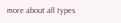more about all types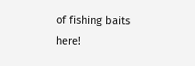of fishing baits here!